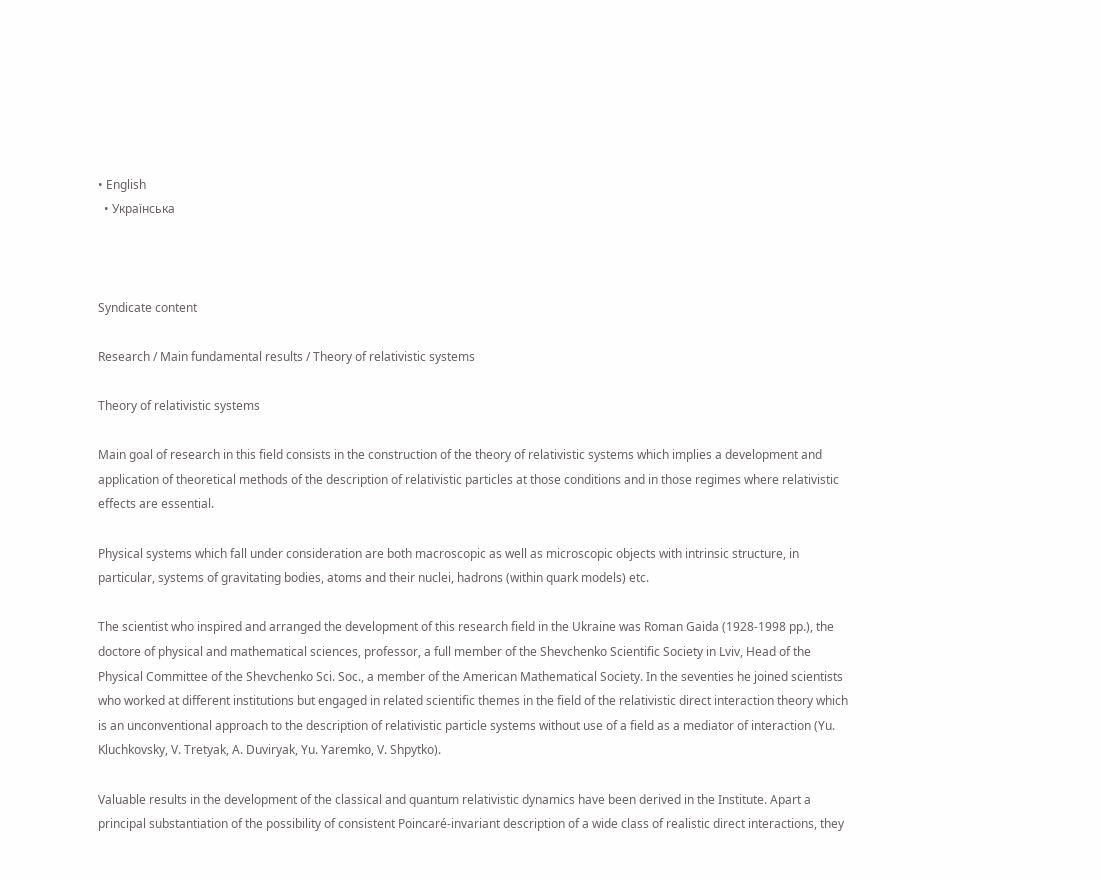• English
  • Українська



Syndicate content

Research / Main fundamental results / Theory of relativistic systems

Theory of relativistic systems

Main goal of research in this field consists in the construction of the theory of relativistic systems which implies a development and application of theoretical methods of the description of relativistic particles at those conditions and in those regimes where relativistic effects are essential.

Physical systems which fall under consideration are both macroscopic as well as microscopic objects with intrinsic structure, in particular, systems of gravitating bodies, atoms and their nuclei, hadrons (within quark models) etc.

The scientist who inspired and arranged the development of this research field in the Ukraine was Roman Gaida (1928-1998 рр.), the doctore of physical and mathematical sciences, professor, a full member of the Shevchenko Scientific Society in Lviv, Head of the Physical Committee of the Shevchenko Sci. Soc., a member of the American Mathematical Society. In the seventies he joined scientists who worked at different institutions but engaged in related scientific themes in the field of the relativistic direct interaction theory which is an unconventional approach to the description of relativistic particle systems without use of a field as a mediator of interaction (Yu. Kluchkovsky, V. Tretyak, A. Duviryak, Yu. Yaremko, V. Shpytko).

Valuable results in the development of the classical and quantum relativistic dynamics have been derived in the Institute. Apart a principal substantiation of the possibility of consistent Poincaré-invariant description of a wide class of realistic direct interactions, they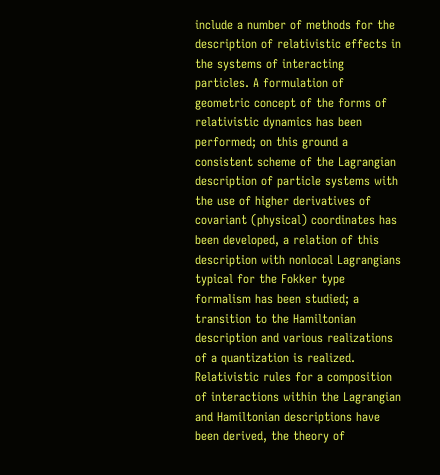include a number of methods for the description of relativistic effects in the systems of interacting particles. A formulation of geometric concept of the forms of relativistic dynamics has been performed; on this ground a consistent scheme of the Lagrangian description of particle systems with the use of higher derivatives of covariant (physical) coordinates has been developed, a relation of this description with nonlocal Lagrangians typical for the Fokker type formalism has been studied; a transition to the Hamiltonian description and various realizations of a quantization is realized. Relativistic rules for a composition of interactions within the Lagrangian and Hamiltonian descriptions have been derived, the theory of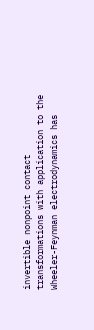invertible nonpoint contact transformations with application to the Wheeler-Feynman electrodynamics has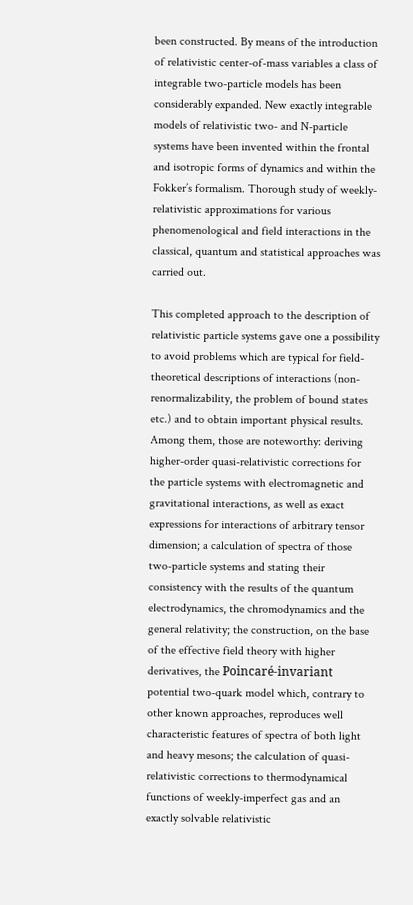been constructed. By means of the introduction of relativistic center-of-mass variables a class of integrable two-particle models has been considerably expanded. New exactly integrable models of relativistic two- and N-particle systems have been invented within the frontal and isotropic forms of dynamics and within the Fokker’s formalism. Thorough study of weekly-relativistic approximations for various phenomenological and field interactions in the classical, quantum and statistical approaches was carried out.

This completed approach to the description of relativistic particle systems gave one a possibility to avoid problems which are typical for field-theoretical descriptions of interactions (non-renormalizability, the problem of bound states etc.) and to obtain important physical results. Among them, those are noteworthy: deriving higher-order quasi-relativistic corrections for the particle systems with electromagnetic and gravitational interactions, as well as exact expressions for interactions of arbitrary tensor dimension; a calculation of spectra of those two-particle systems and stating their consistency with the results of the quantum electrodynamics, the chromodynamics and the general relativity; the construction, on the base of the effective field theory with higher derivatives, the Poincaré-invariant potential two-quark model which, contrary to other known approaches, reproduces well characteristic features of spectra of both light and heavy mesons; the calculation of quasi-relativistic corrections to thermodynamical functions of weekly-imperfect gas and an exactly solvable relativistic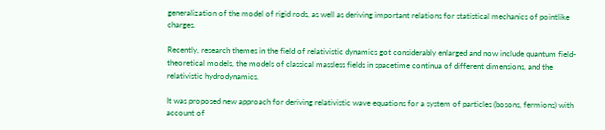generalization of the model of rigid rods, as well as deriving important relations for statistical mechanics of pointlike charges.

Recently, research themes in the field of relativistic dynamics got considerably enlarged and now include quantum field-theoretical models, the models of classical massless fields in spacetime continua of different dimensions, and the relativistic hydrodynamics.

It was proposed new approach for deriving relativistic wave equations for a system of particles (bosons, fermions) with account of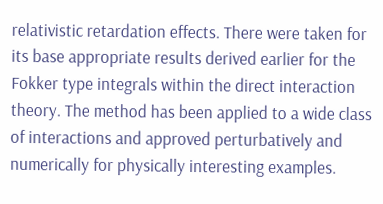relativistic retardation effects. There were taken for its base appropriate results derived earlier for the Fokker type integrals within the direct interaction theory. The method has been applied to a wide class of interactions and approved perturbatively and numerically for physically interesting examples.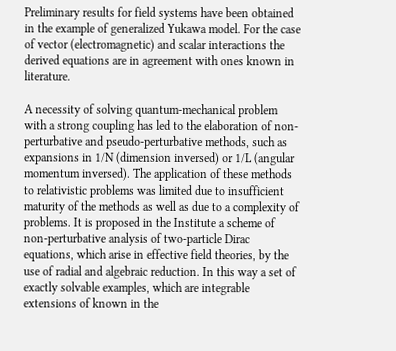Preliminary results for field systems have been obtained in the example of generalized Yukawa model. For the case of vector (electromagnetic) and scalar interactions the derived equations are in agreement with ones known in literature.

A necessity of solving quantum-mechanical problem with a strong coupling has led to the elaboration of non-perturbative and pseudo-perturbative methods, such as expansions in 1/N (dimension inversed) or 1/L (angular momentum inversed). The application of these methods to relativistic problems was limited due to insufficient maturity of the methods as well as due to a complexity of problems. It is proposed in the Institute a scheme of non-perturbative analysis of two-particle Dirac equations, which arise in effective field theories, by the use of radial and algebraic reduction. In this way a set of exactly solvable examples, which are integrable extensions of known in the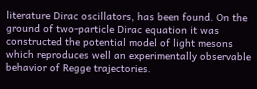literature Dirac oscillators, has been found. On the ground of two-particle Dirac equation it was constructed the potential model of light mesons which reproduces well an experimentally observable behavior of Regge trajectories.